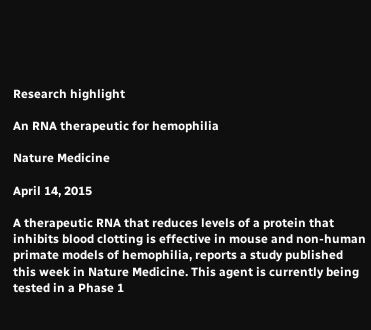Research highlight

An RNA therapeutic for hemophilia

Nature Medicine

April 14, 2015

A therapeutic RNA that reduces levels of a protein that inhibits blood clotting is effective in mouse and non-human primate models of hemophilia, reports a study published this week in Nature Medicine. This agent is currently being tested in a Phase 1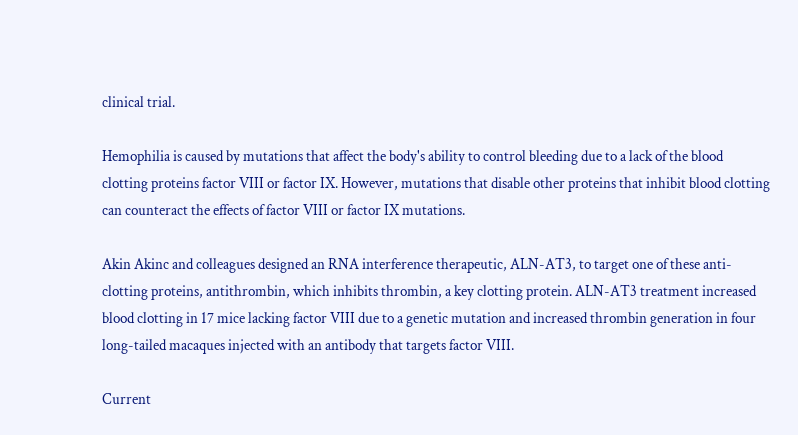clinical trial.

Hemophilia is caused by mutations that affect the body's ability to control bleeding due to a lack of the blood clotting proteins factor VIII or factor IX. However, mutations that disable other proteins that inhibit blood clotting can counteract the effects of factor VIII or factor IX mutations.

Akin Akinc and colleagues designed an RNA interference therapeutic, ALN-AT3, to target one of these anti-clotting proteins, antithrombin, which inhibits thrombin, a key clotting protein. ALN-AT3 treatment increased blood clotting in 17 mice lacking factor VIII due to a genetic mutation and increased thrombin generation in four long-tailed macaques injected with an antibody that targets factor VIII.

Current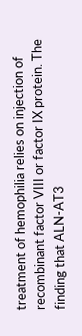treatment of hemophilia relies on injection of recombinant factor VIII or factor IX protein. The finding that ALN-AT3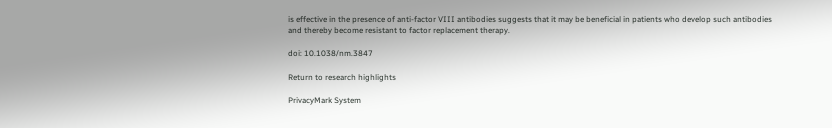is effective in the presence of anti-factor VIII antibodies suggests that it may be beneficial in patients who develop such antibodies and thereby become resistant to factor replacement therapy.

doi: 10.1038/nm.3847

Return to research highlights

PrivacyMark System